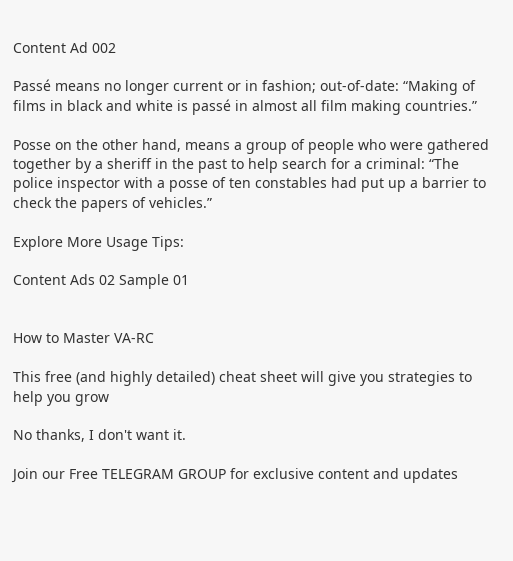Content Ad 002

Passé means no longer current or in fashion; out-of-date: “Making of films in black and white is passé in almost all film making countries.”

Posse on the other hand, means a group of people who were gathered together by a sheriff in the past to help search for a criminal: “The police inspector with a posse of ten constables had put up a barrier to check the papers of vehicles.”

Explore More Usage Tips:

Content Ads 02 Sample 01


How to Master VA-RC

This free (and highly detailed) cheat sheet will give you strategies to help you grow

No thanks, I don't want it.

Join our Free TELEGRAM GROUP for exclusive content and updates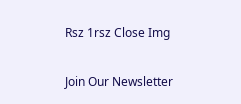Rsz 1rsz Close Img

Join Our Newsletter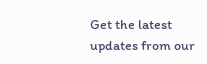Get the latest updates from our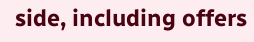side, including offers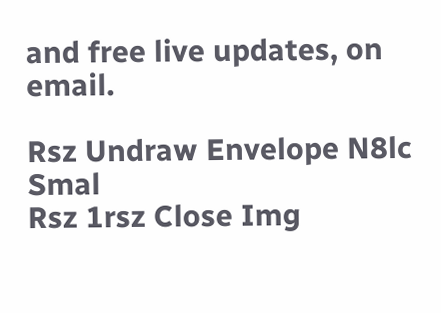and free live updates, on email.

Rsz Undraw Envelope N8lc Smal
Rsz 1rsz Close Img